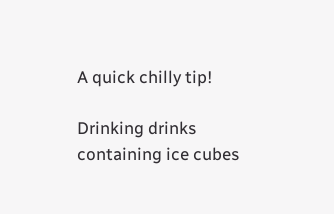A quick chilly tip!

Drinking drinks containing ice cubes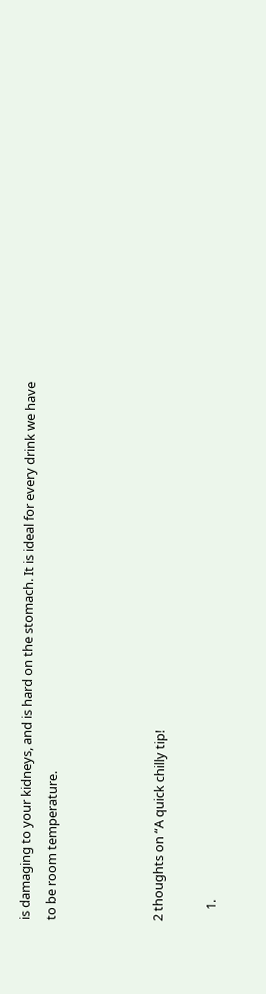is damaging to your kidneys, and is hard on the stomach. It is ideal for every drink we have to be room temperature.



2 thoughts on “A quick chilly tip!

    1.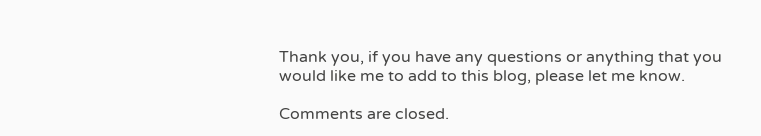Thank you, if you have any questions or anything that you would like me to add to this blog, please let me know.

Comments are closed.